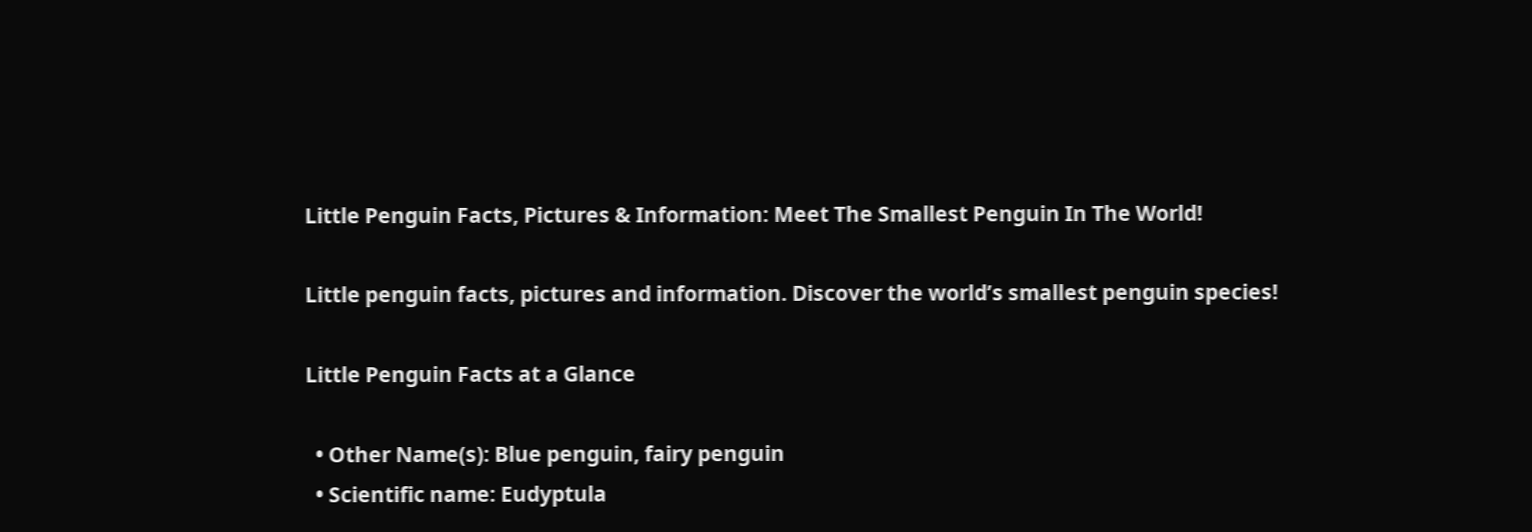Little Penguin Facts, Pictures & Information: Meet The Smallest Penguin In The World!

Little penguin facts, pictures and information. Discover the world’s smallest penguin species!

Little Penguin Facts at a Glance

  • Other Name(s): Blue penguin, fairy penguin
  • Scientific name: Eudyptula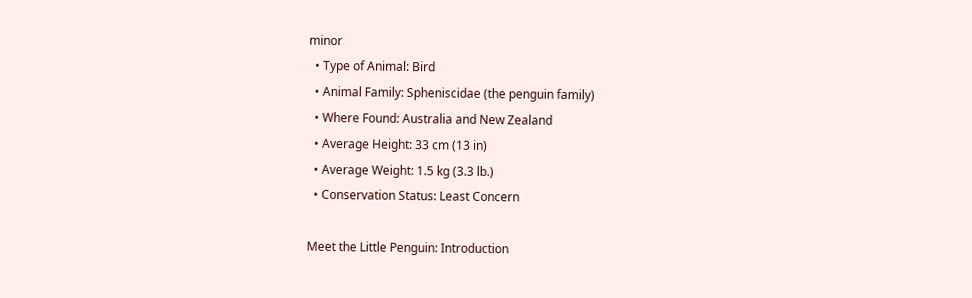minor
  • Type of Animal: Bird
  • Animal Family: Spheniscidae (the penguin family)
  • Where Found: Australia and New Zealand
  • Average Height: 33 cm (13 in)
  • Average Weight: 1.5 kg (3.3 lb.)
  • Conservation Status: Least Concern

Meet the Little Penguin: Introduction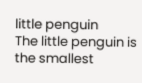little penguin
The little penguin is the smallest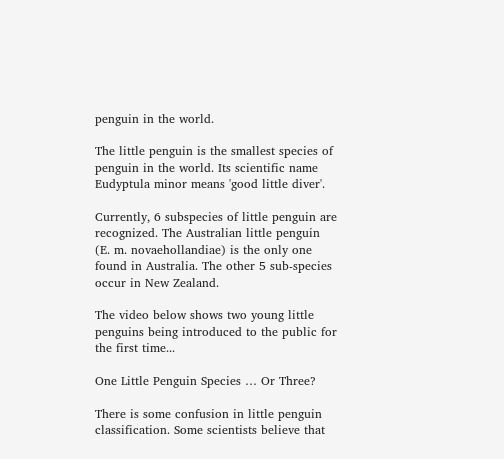penguin in the world.

The little penguin is the smallest species of penguin in the world. Its scientific name Eudyptula minor means 'good little diver'.

Currently, 6 subspecies of little penguin are recognized. The Australian little penguin (E. m. novaehollandiae) is the only one found in Australia. The other 5 sub-species occur in New Zealand.

The video below shows two young little penguins being introduced to the public for the first time...

One Little Penguin Species … Or Three?

There is some confusion in little penguin classification. Some scientists believe that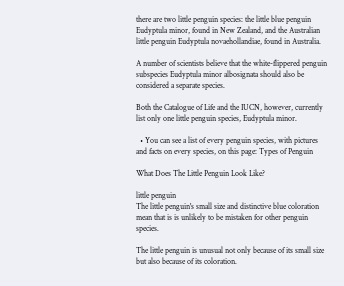there are two little penguin species: the little blue penguin Eudyptula minor, found in New Zealand, and the Australian little penguin Eudyptula novaehollandiae, found in Australia.

A number of scientists believe that the white-flippered penguin subspecies Eudyptula minor albosignata should also be considered a separate species.

Both the Catalogue of Life and the IUCN, however, currently list only one little penguin species, Eudyptula minor.

  • You can see a list of every penguin species, with pictures and facts on every species, on this page: Types of Penguin

What Does The Little Penguin Look Like?

little penguin
The little penguin's small size and distinctive blue coloration mean that is is unlikely to be mistaken for other penguin species.

The little penguin is unusual not only because of its small size but also because of its coloration.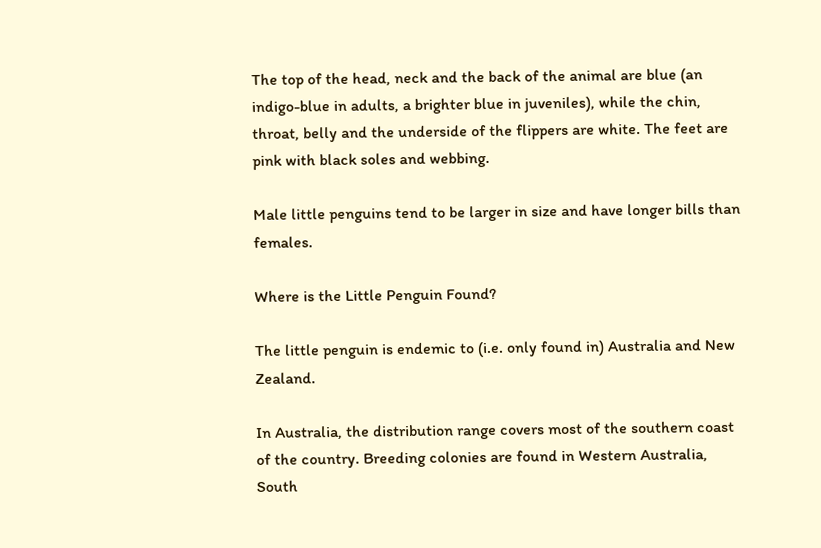The top of the head, neck and the back of the animal are blue (an indigo-blue in adults, a brighter blue in juveniles), while the chin, throat, belly and the underside of the flippers are white. The feet are pink with black soles and webbing.

Male little penguins tend to be larger in size and have longer bills than females.

Where is the Little Penguin Found?

The little penguin is endemic to (i.e. only found in) Australia and New Zealand.

In Australia, the distribution range covers most of the southern coast of the country. Breeding colonies are found in Western Australia, South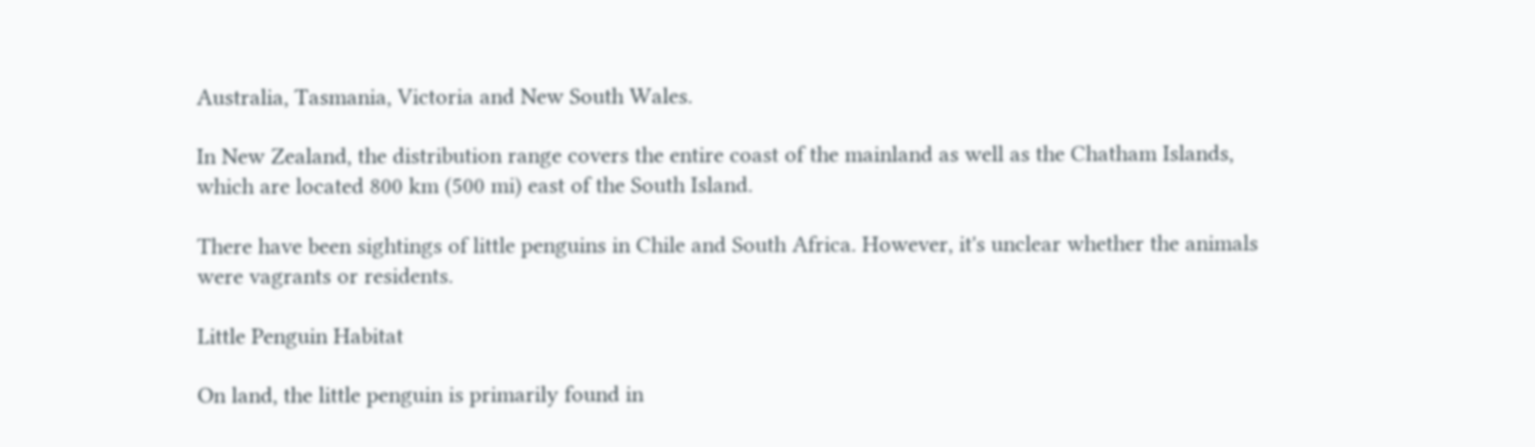Australia, Tasmania, Victoria and New South Wales.

In New Zealand, the distribution range covers the entire coast of the mainland as well as the Chatham Islands, which are located 800 km (500 mi) east of the South Island.

There have been sightings of little penguins in Chile and South Africa. However, it's unclear whether the animals were vagrants or residents.

Little Penguin Habitat

On land, the little penguin is primarily found in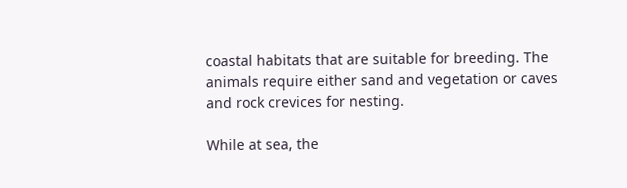coastal habitats that are suitable for breeding. The animals require either sand and vegetation or caves and rock crevices for nesting.

While at sea, the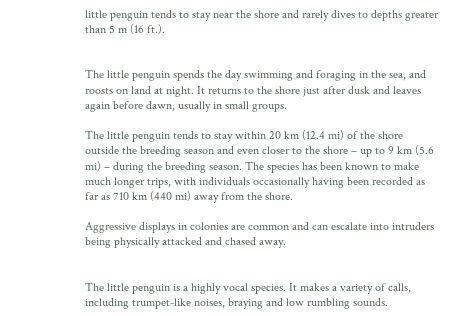little penguin tends to stay near the shore and rarely dives to depths greater than 5 m (16 ft.).


The little penguin spends the day swimming and foraging in the sea, and roosts on land at night. It returns to the shore just after dusk and leaves again before dawn, usually in small groups.

The little penguin tends to stay within 20 km (12.4 mi) of the shore outside the breeding season and even closer to the shore – up to 9 km (5.6 mi) – during the breeding season. The species has been known to make much longer trips, with individuals occasionally having been recorded as far as 710 km (440 mi) away from the shore.

Aggressive displays in colonies are common and can escalate into intruders being physically attacked and chased away.


The little penguin is a highly vocal species. It makes a variety of calls, including trumpet-like noises, braying and low rumbling sounds.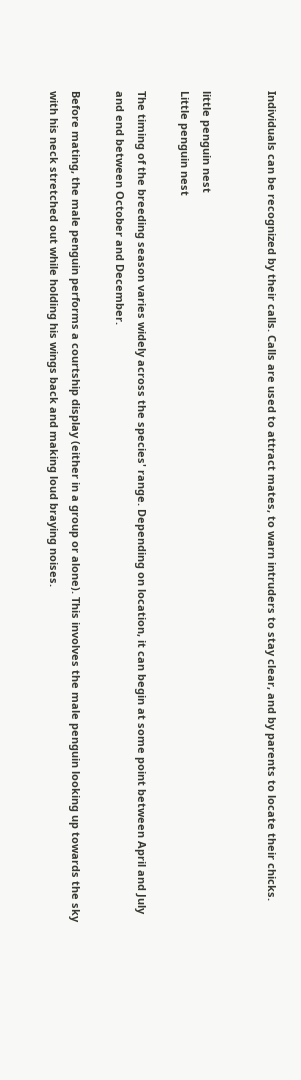Individuals can be recognized by their calls. Calls are used to attract mates, to warn intruders to stay clear, and by parents to locate their chicks.


little penguin nest
Little penguin nest

The timing of the breeding season varies widely across the species' range. Depending on location, it can begin at some point between April and July and end between October and December.

Before mating, the male penguin performs a courtship display (either in a group or alone). This involves the male penguin looking up towards the sky with his neck stretched out while holding his wings back and making loud braying noises.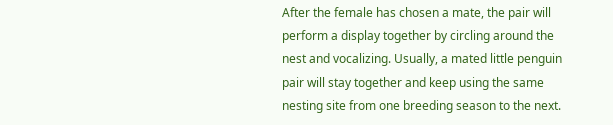After the female has chosen a mate, the pair will perform a display together by circling around the nest and vocalizing. Usually, a mated little penguin pair will stay together and keep using the same nesting site from one breeding season to the next.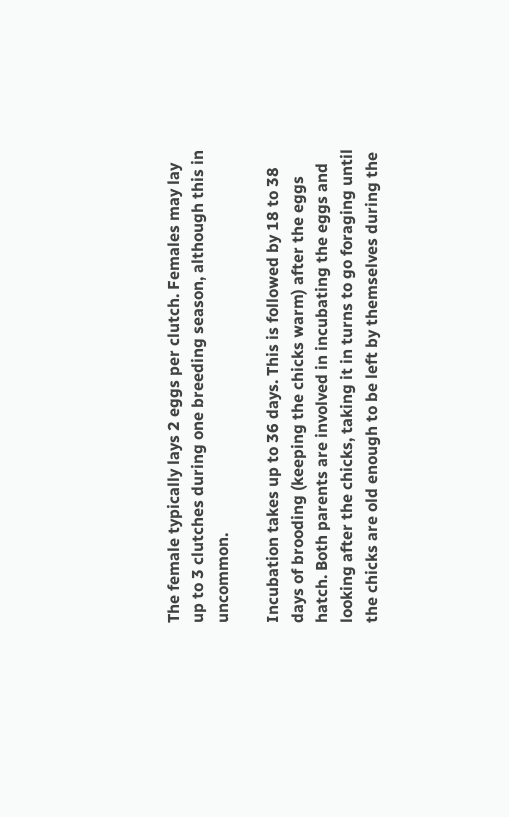The female typically lays 2 eggs per clutch. Females may lay up to 3 clutches during one breeding season, although this in uncommon.

Incubation takes up to 36 days. This is followed by 18 to 38 days of brooding (keeping the chicks warm) after the eggs hatch. Both parents are involved in incubating the eggs and looking after the chicks, taking it in turns to go foraging until the chicks are old enough to be left by themselves during the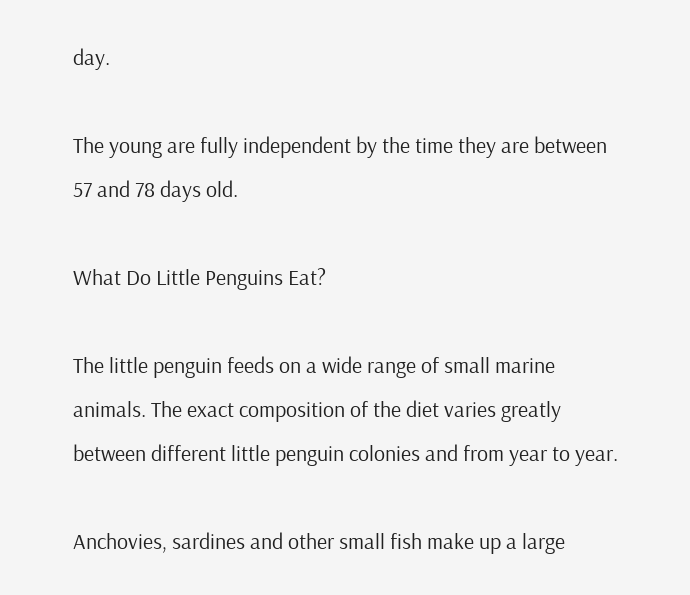day.

The young are fully independent by the time they are between 57 and 78 days old.

What Do Little Penguins Eat?

The little penguin feeds on a wide range of small marine animals. The exact composition of the diet varies greatly between different little penguin colonies and from year to year.

Anchovies, sardines and other small fish make up a large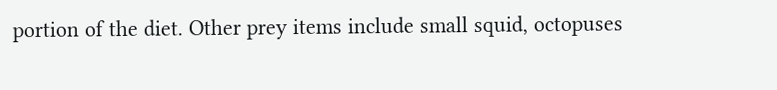portion of the diet. Other prey items include small squid, octopuses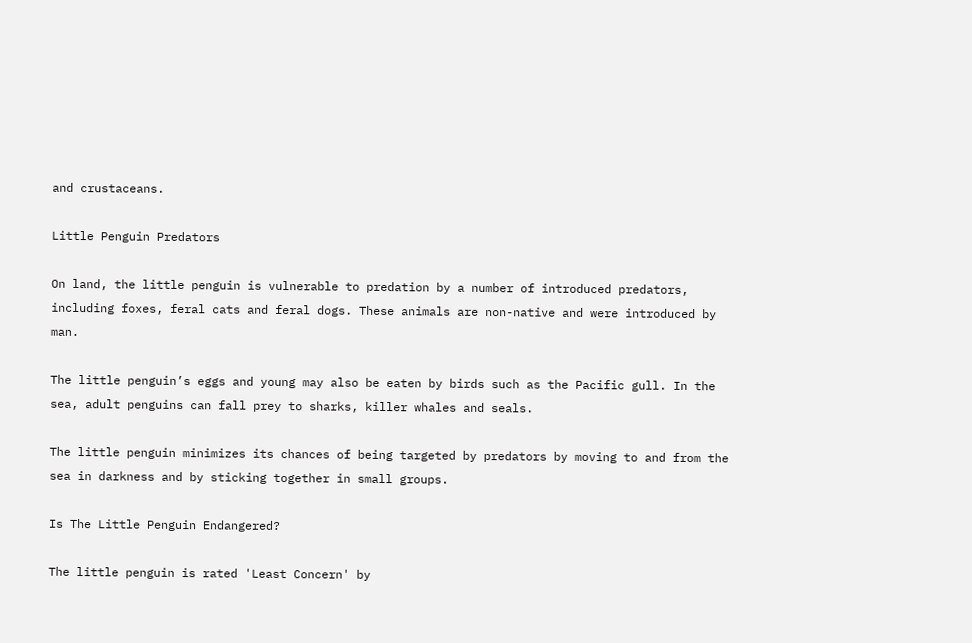and crustaceans.

Little Penguin Predators

On land, the little penguin is vulnerable to predation by a number of introduced predators, including foxes, feral cats and feral dogs. These animals are non-native and were introduced by man.

The little penguin’s eggs and young may also be eaten by birds such as the Pacific gull. In the sea, adult penguins can fall prey to sharks, killer whales and seals.

The little penguin minimizes its chances of being targeted by predators by moving to and from the sea in darkness and by sticking together in small groups.

Is The Little Penguin Endangered?

The little penguin is rated 'Least Concern' by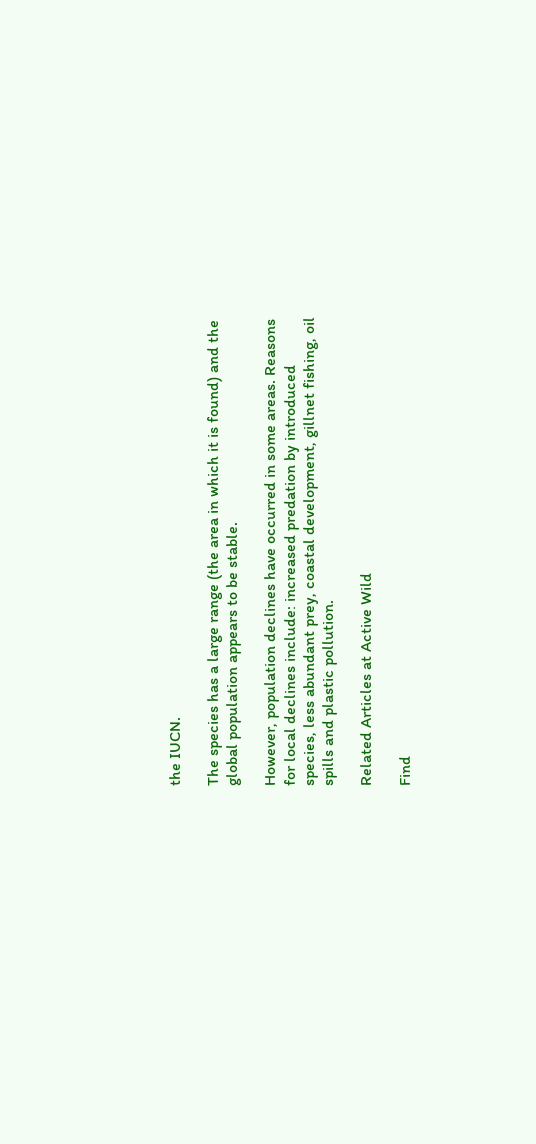the IUCN.

The species has a large range (the area in which it is found) and the global population appears to be stable.

However, population declines have occurred in some areas. Reasons for local declines include: increased predation by introduced species, less abundant prey, coastal development, gillnet fishing, oil spills and plastic pollution.

Related Articles at Active Wild

Find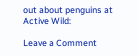out about penguins at Active Wild:

Leave a Comment